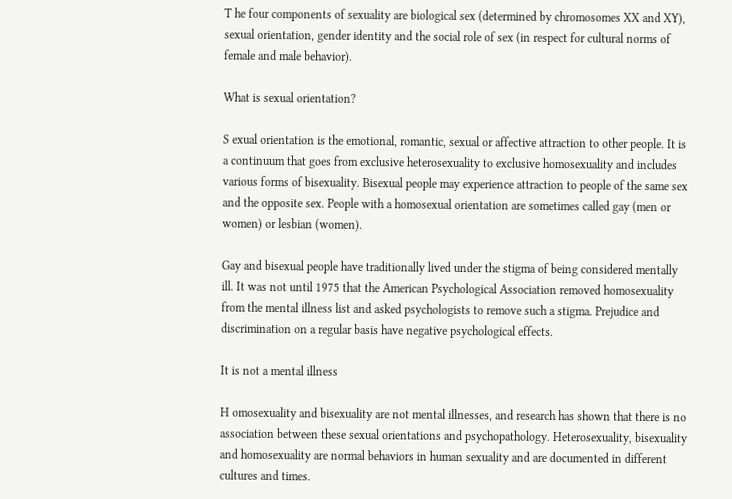T he four components of sexuality are biological sex (determined by chromosomes XX and XY), sexual orientation, gender identity and the social role of sex (in respect for cultural norms of female and male behavior).

What is sexual orientation?

S exual orientation is the emotional, romantic, sexual or affective attraction to other people. It is a continuum that goes from exclusive heterosexuality to exclusive homosexuality and includes various forms of bisexuality. Bisexual people may experience attraction to people of the same sex and the opposite sex. People with a homosexual orientation are sometimes called gay (men or women) or lesbian (women).

Gay and bisexual people have traditionally lived under the stigma of being considered mentally ill. It was not until 1975 that the American Psychological Association removed homosexuality from the mental illness list and asked psychologists to remove such a stigma. Prejudice and discrimination on a regular basis have negative psychological effects.

It is not a mental illness

H omosexuality and bisexuality are not mental illnesses, and research has shown that there is no association between these sexual orientations and psychopathology. Heterosexuality, bisexuality and homosexuality are normal behaviors in human sexuality and are documented in different cultures and times.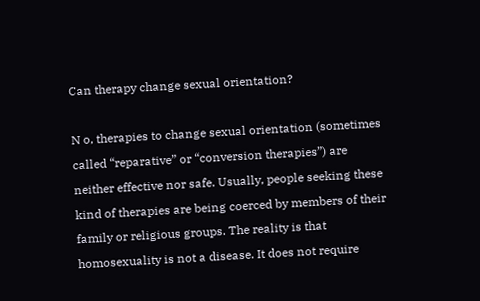Can therapy change sexual orientation?

N o, therapies to change sexual orientation (sometimes called “reparative” or “conversion therapies”) are neither effective nor safe. Usually, people seeking these kind of therapies are being coerced by members of their family or religious groups. The reality is that homosexuality is not a disease. It does not require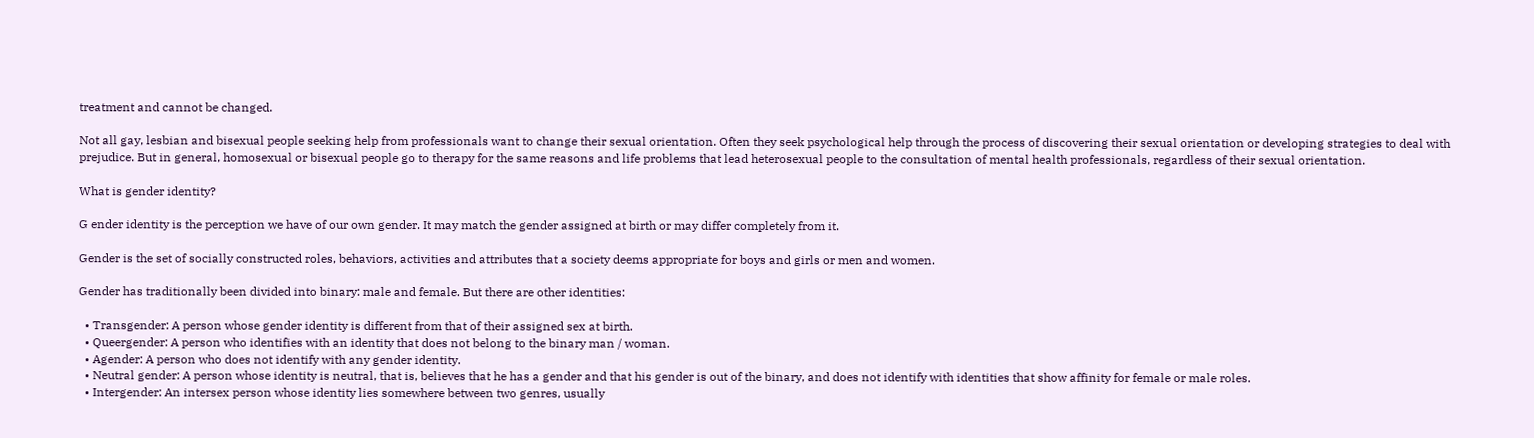treatment and cannot be changed.

Not all gay, lesbian and bisexual people seeking help from professionals want to change their sexual orientation. Often they seek psychological help through the process of discovering their sexual orientation or developing strategies to deal with prejudice. But in general, homosexual or bisexual people go to therapy for the same reasons and life problems that lead heterosexual people to the consultation of mental health professionals, regardless of their sexual orientation.

What is gender identity?

G ender identity is the perception we have of our own gender. It may match the gender assigned at birth or may differ completely from it.

Gender is the set of socially constructed roles, behaviors, activities and attributes that a society deems appropriate for boys and girls or men and women.

Gender has traditionally been divided into binary: male and female. But there are other identities:

  • Transgender: A person whose gender identity is different from that of their assigned sex at birth.
  • Queergender: A person who identifies with an identity that does not belong to the binary man / woman.
  • Agender: A person who does not identify with any gender identity.
  • Neutral gender: A person whose identity is neutral, that is, believes that he has a gender and that his gender is out of the binary, and does not identify with identities that show affinity for female or male roles.
  • Intergender: An intersex person whose identity lies somewhere between two genres, usually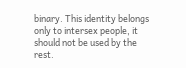binary. This identity belongs only to intersex people, it should not be used by the rest.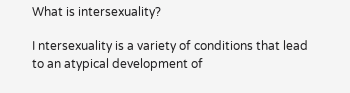What is intersexuality?

I ntersexuality is a variety of conditions that lead to an atypical development of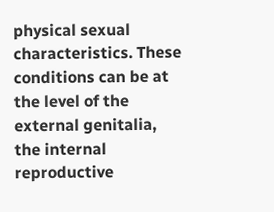physical sexual characteristics. These conditions can be at the level of the external genitalia, the internal reproductive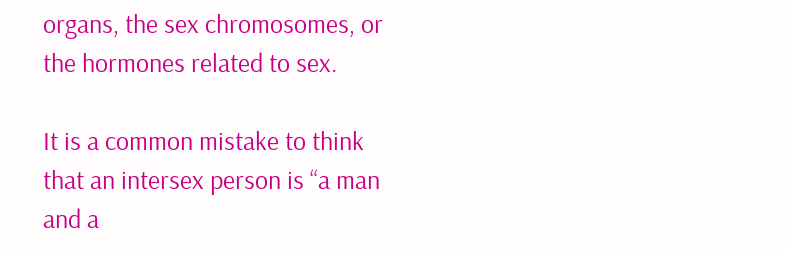organs, the sex chromosomes, or the hormones related to sex.

It is a common mistake to think that an intersex person is “a man and a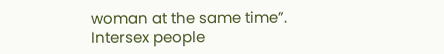woman at the same time”. Intersex people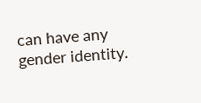can have any gender identity.